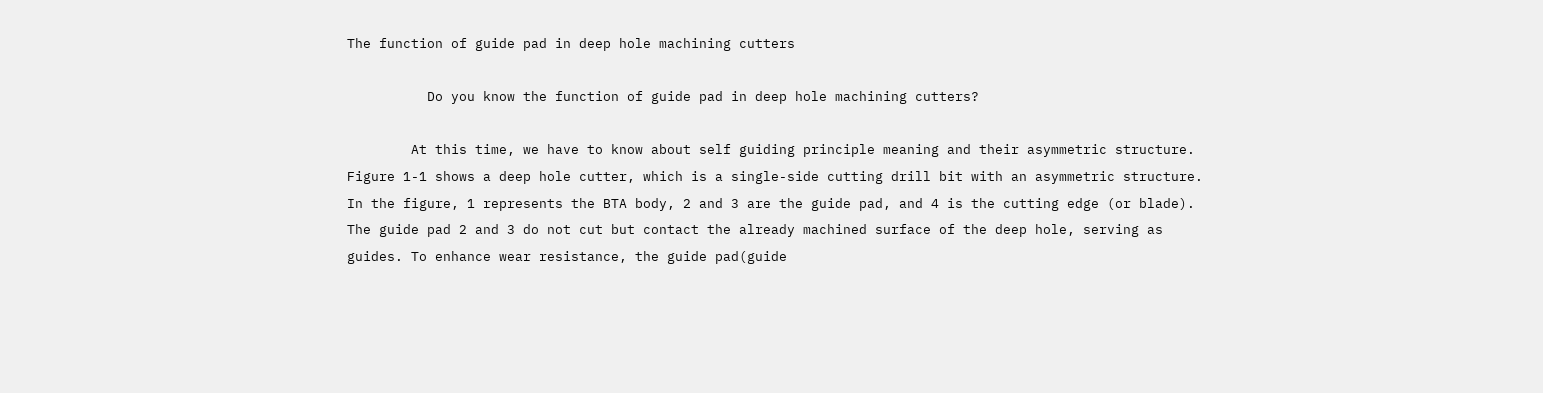The function of guide pad in deep hole machining cutters

          Do you know the function of guide pad in deep hole machining cutters?

        At this time, we have to know about self guiding principle meaning and their asymmetric structure. Figure 1-1 shows a deep hole cutter, which is a single-side cutting drill bit with an asymmetric structure. In the figure, 1 represents the BTA body, 2 and 3 are the guide pad, and 4 is the cutting edge (or blade). The guide pad 2 and 3 do not cut but contact the already machined surface of the deep hole, serving as guides. To enhance wear resistance, the guide pad(guide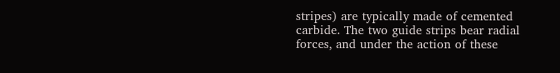stripes) are typically made of cemented carbide. The two guide strips bear radial forces, and under the action of these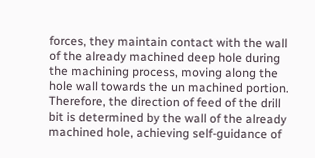forces, they maintain contact with the wall of the already machined deep hole during the machining process, moving along the hole wall towards the un machined portion. Therefore, the direction of feed of the drill bit is determined by the wall of the already machined hole, achieving self-guidance of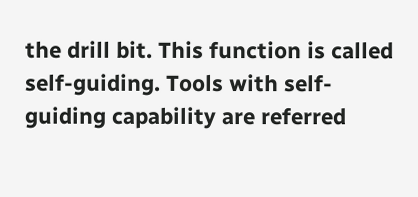the drill bit. This function is called self-guiding. Tools with self-guiding capability are referred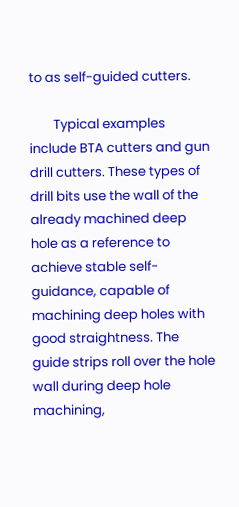to as self-guided cutters.

        Typical examples include BTA cutters and gun drill cutters. These types of drill bits use the wall of the already machined deep hole as a reference to achieve stable self-guidance, capable of machining deep holes with good straightness. The guide strips roll over the hole wall during deep hole machining,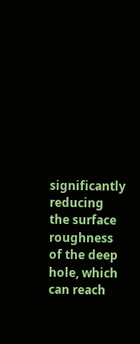significantly reducing the surface roughness of the deep hole, which can reach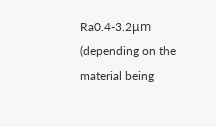Ra0.4-3.2μm (depending on the material being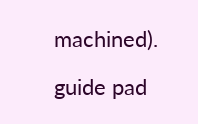machined).

guide pad